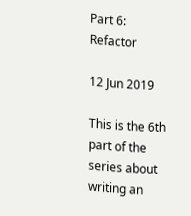Part 6: Refactor

12 Jun 2019

This is the 6th part of the series about writing an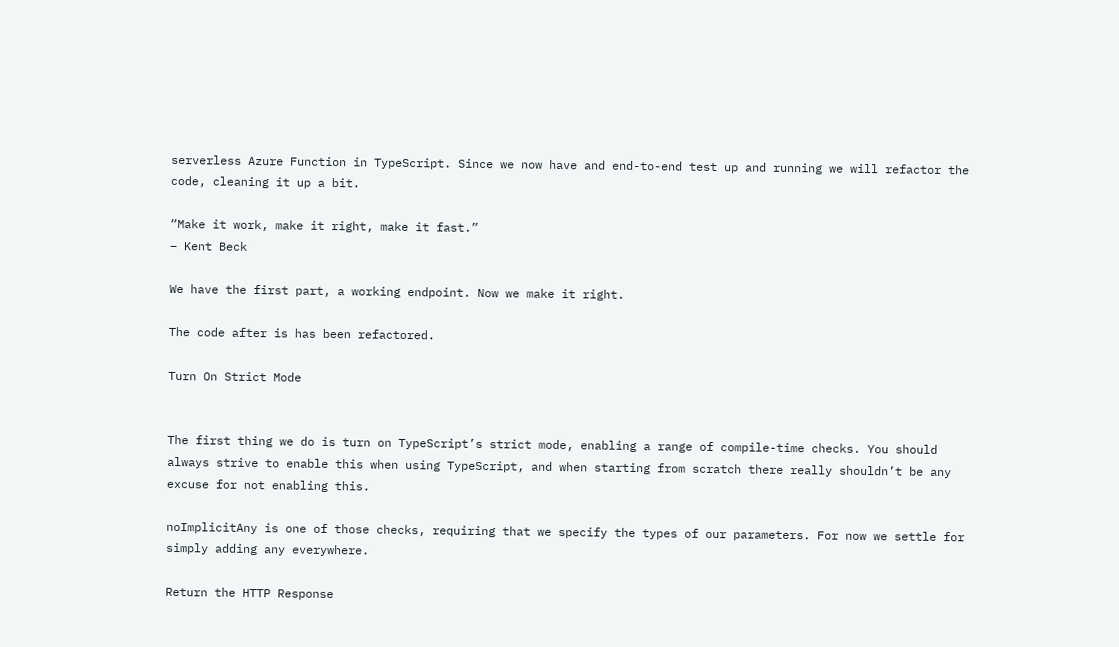serverless Azure Function in TypeScript. Since we now have and end-to-end test up and running we will refactor the code, cleaning it up a bit.

“Make it work, make it right, make it fast.”
– Kent Beck

We have the first part, a working endpoint. Now we make it right.

The code after is has been refactored.

Turn On Strict Mode


The first thing we do is turn on TypeScript’s strict mode, enabling a range of compile-time checks. You should always strive to enable this when using TypeScript, and when starting from scratch there really shouldn’t be any excuse for not enabling this.

noImplicitAny is one of those checks, requiring that we specify the types of our parameters. For now we settle for simply adding any everywhere.

Return the HTTP Response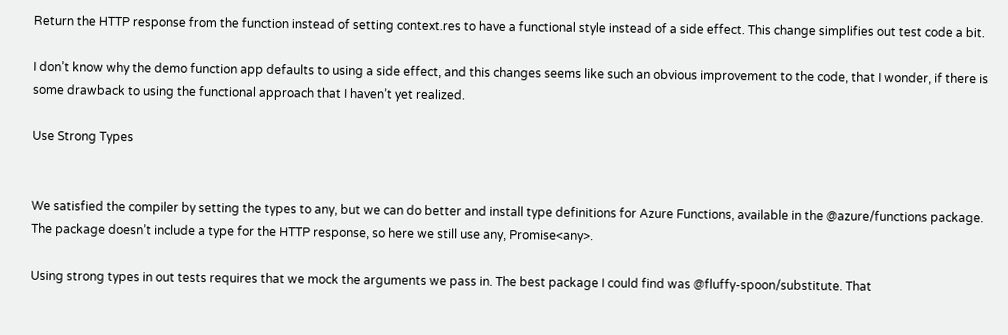Return the HTTP response from the function instead of setting context.res to have a functional style instead of a side effect. This change simplifies out test code a bit.

I don’t know why the demo function app defaults to using a side effect, and this changes seems like such an obvious improvement to the code, that I wonder, if there is some drawback to using the functional approach that I haven’t yet realized.

Use Strong Types


We satisfied the compiler by setting the types to any, but we can do better and install type definitions for Azure Functions, available in the @azure/functions package. The package doesn’t include a type for the HTTP response, so here we still use any, Promise<any>.

Using strong types in out tests requires that we mock the arguments we pass in. The best package I could find was @fluffy-spoon/substitute. That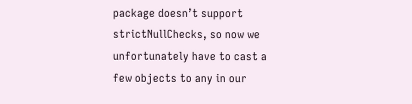package doesn’t support strictNullChecks, so now we unfortunately have to cast a few objects to any in our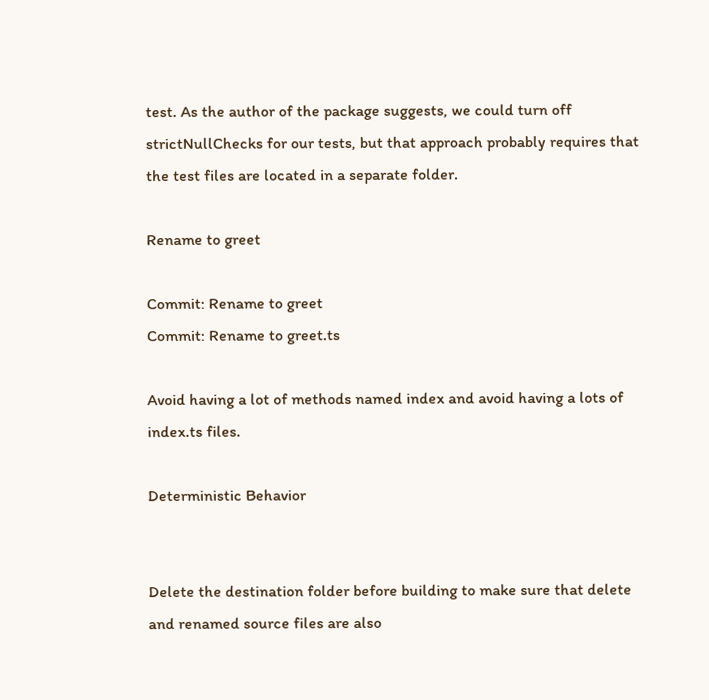test. As the author of the package suggests, we could turn off strictNullChecks for our tests, but that approach probably requires that the test files are located in a separate folder.

Rename to greet

Commit: Rename to greet
Commit: Rename to greet.ts

Avoid having a lot of methods named index and avoid having a lots of index.ts files.

Deterministic Behavior


Delete the destination folder before building to make sure that delete and renamed source files are also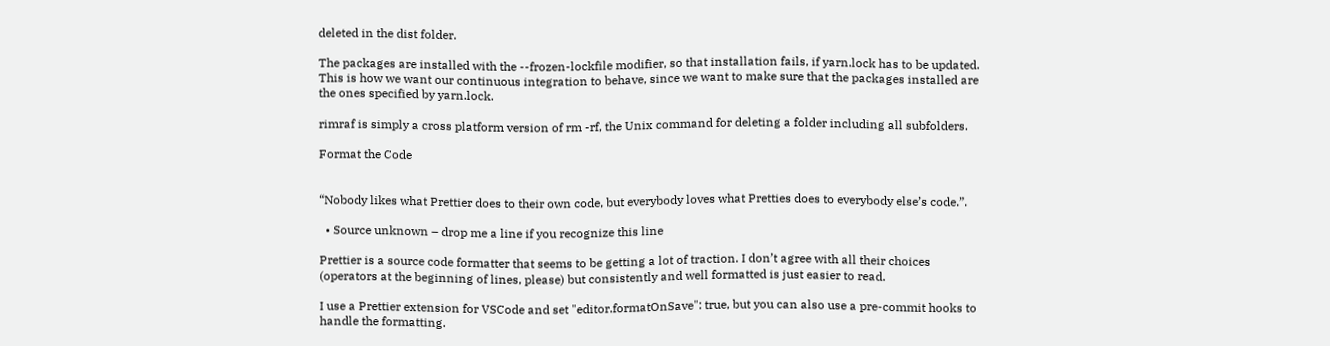deleted in the dist folder.

The packages are installed with the --frozen-lockfile modifier, so that installation fails, if yarn.lock has to be updated. This is how we want our continuous integration to behave, since we want to make sure that the packages installed are the ones specified by yarn.lock.

rimraf is simply a cross platform version of rm -rf, the Unix command for deleting a folder including all subfolders.

Format the Code


“Nobody likes what Prettier does to their own code, but everybody loves what Pretties does to everybody else’s code.”.

  • Source unknown – drop me a line if you recognize this line

Prettier is a source code formatter that seems to be getting a lot of traction. I don’t agree with all their choices (operators at the beginning of lines, please) but consistently and well formatted is just easier to read.

I use a Prettier extension for VSCode and set "editor.formatOnSave": true, but you can also use a pre-commit hooks to handle the formatting.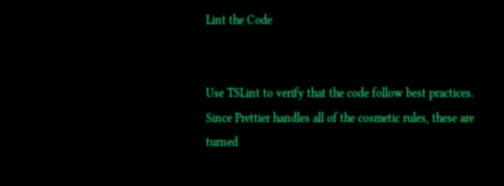Lint the Code


Use TSLint to verify that the code follow best practices. Since Prettier handles all of the cosmetic rules, these are turned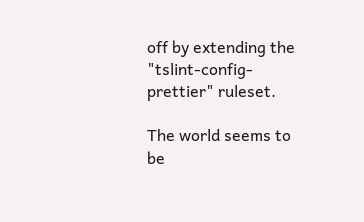off by extending the "tslint-config-prettier" ruleset.

The world seems to be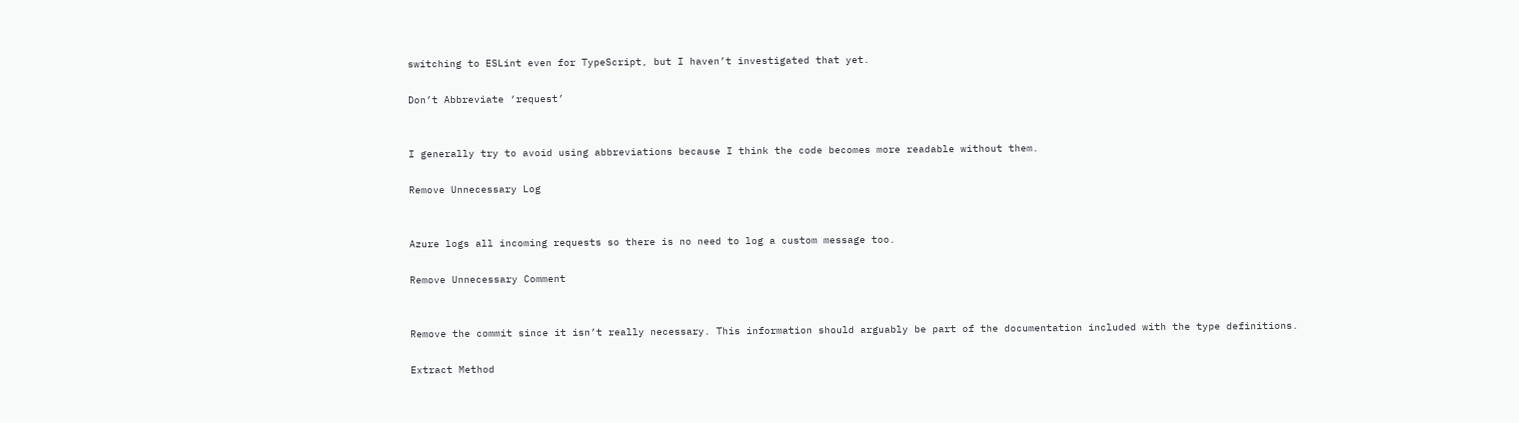switching to ESLint even for TypeScript, but I haven’t investigated that yet.

Don’t Abbreviate ‘request’


I generally try to avoid using abbreviations because I think the code becomes more readable without them.

Remove Unnecessary Log


Azure logs all incoming requests so there is no need to log a custom message too.

Remove Unnecessary Comment


Remove the commit since it isn’t really necessary. This information should arguably be part of the documentation included with the type definitions.

Extract Method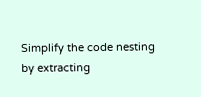Simplify the code nesting by extracting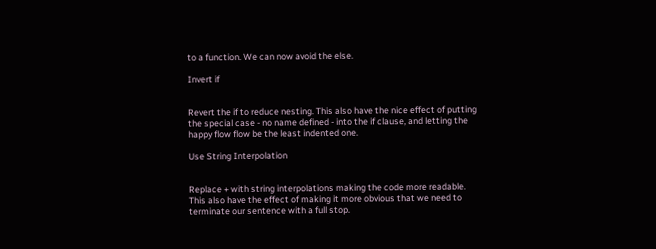to a function. We can now avoid the else.

Invert if


Revert the if to reduce nesting. This also have the nice effect of putting the special case - no name defined - into the if clause, and letting the happy flow flow be the least indented one.

Use String Interpolation


Replace + with string interpolations making the code more readable. This also have the effect of making it more obvious that we need to terminate our sentence with a full stop.